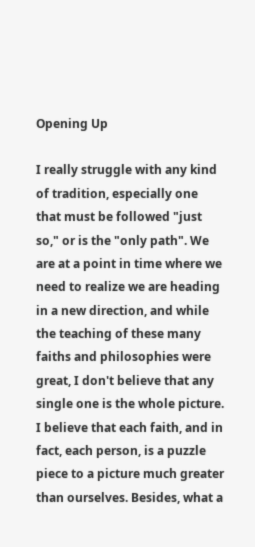Opening Up

I really struggle with any kind of tradition, especially one that must be followed "just so," or is the "only path". We are at a point in time where we need to realize we are heading in a new direction, and while the teaching of these many faiths and philosophies were great, I don't believe that any single one is the whole picture. I believe that each faith, and in fact, each person, is a puzzle piece to a picture much greater than ourselves. Besides, what a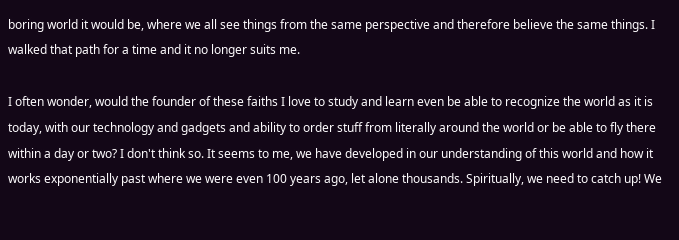boring world it would be, where we all see things from the same perspective and therefore believe the same things. I walked that path for a time and it no longer suits me.

I often wonder, would the founder of these faiths I love to study and learn even be able to recognize the world as it is today, with our technology and gadgets and ability to order stuff from literally around the world or be able to fly there within a day or two? I don't think so. It seems to me, we have developed in our understanding of this world and how it works exponentially past where we were even 100 years ago, let alone thousands. Spiritually, we need to catch up! We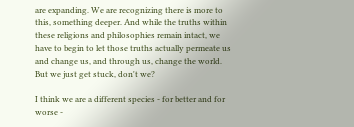are expanding. We are recognizing there is more to this, something deeper. And while the truths within these religions and philosophies remain intact, we have to begin to let those truths actually permeate us and change us, and through us, change the world. But we just get stuck, don't we?

I think we are a different species - for better and for worse -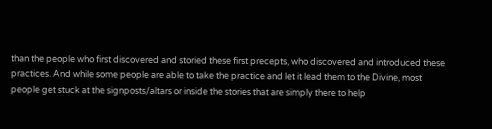than the people who first discovered and storied these first precepts, who discovered and introduced these practices. And while some people are able to take the practice and let it lead them to the Divine, most people get stuck at the signposts/altars or inside the stories that are simply there to help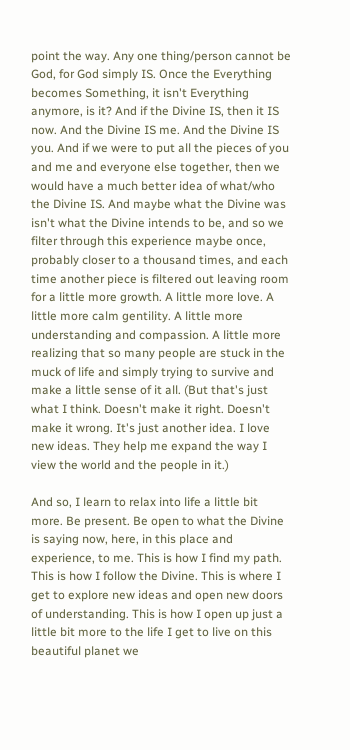point the way. Any one thing/person cannot be God, for God simply IS. Once the Everything becomes Something, it isn't Everything anymore, is it? And if the Divine IS, then it IS now. And the Divine IS me. And the Divine IS you. And if we were to put all the pieces of you and me and everyone else together, then we would have a much better idea of what/who the Divine IS. And maybe what the Divine was isn't what the Divine intends to be, and so we filter through this experience maybe once, probably closer to a thousand times, and each time another piece is filtered out leaving room for a little more growth. A little more love. A little more calm gentility. A little more understanding and compassion. A little more realizing that so many people are stuck in the muck of life and simply trying to survive and make a little sense of it all. (But that's just what I think. Doesn't make it right. Doesn't make it wrong. It's just another idea. I love new ideas. They help me expand the way I view the world and the people in it.)

And so, I learn to relax into life a little bit more. Be present. Be open to what the Divine is saying now, here, in this place and experience, to me. This is how I find my path. This is how I follow the Divine. This is where I get to explore new ideas and open new doors of understanding. This is how I open up just a little bit more to the life I get to live on this beautiful planet we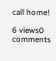call home!

6 views0 comments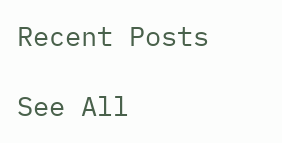Recent Posts

See All